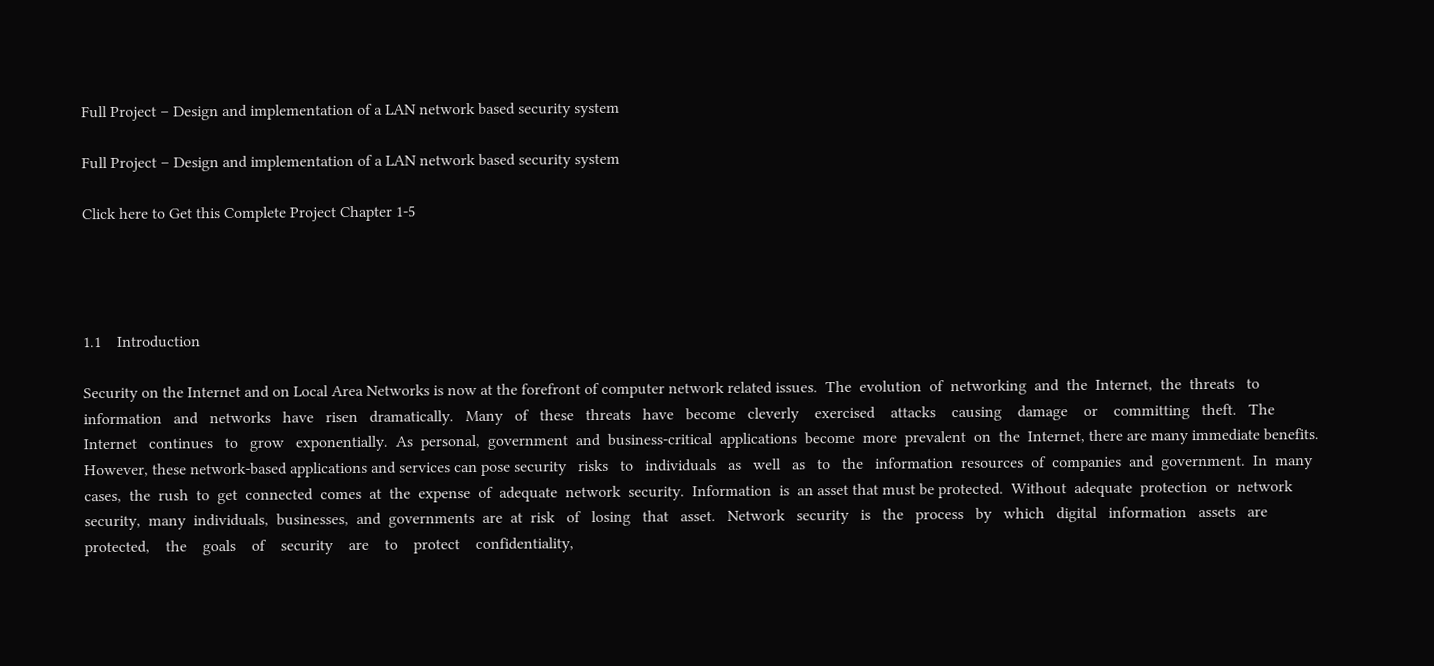Full Project – Design and implementation of a LAN network based security system

Full Project – Design and implementation of a LAN network based security system

Click here to Get this Complete Project Chapter 1-5




1.1    Introduction

Security on the Internet and on Local Area Networks is now at the forefront of computer network related issues.  The  evolution  of  networking  and  the  Internet,  the  threats   to   information   and   networks   have   risen   dramatically.   Many   of   these   threats   have   become   cleverly    exercised    attacks    causing    damage    or    committing   theft.   The   Internet   continues   to   grow   exponentially.  As  personal,  government  and  business-critical  applications  become  more  prevalent  on  the  Internet, there are many immediate benefits. However, these network-based applications and services can pose security   risks   to   individuals   as   well   as   to   the   information  resources  of  companies  and  government.  In  many  cases,  the  rush  to  get  connected  comes  at  the  expense  of  adequate  network  security.  Information  is  an asset that must be protected.  Without  adequate  protection  or  network  security,  many  individuals,  businesses,  and  governments  are  at  risk   of   losing   that   asset.   Network   security   is   the   process   by   which   digital   information   assets   are   protected,    the    goals    of    security    are    to    protect    confidentiality,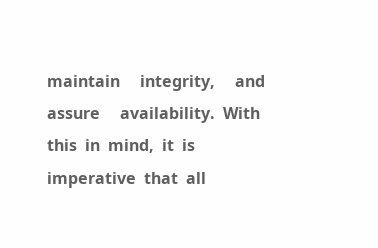maintain     integrity,     and     assure     availability.  With  this  in  mind,  it  is  imperative  that  all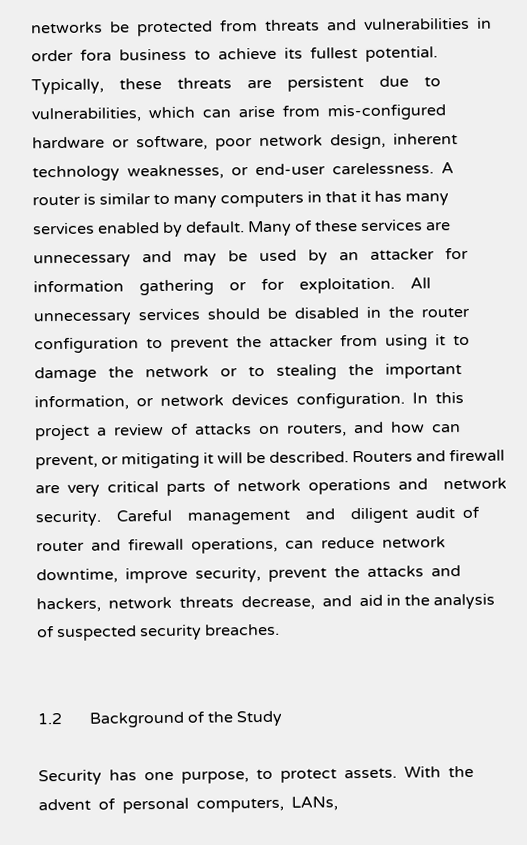networks  be  protected  from  threats  and  vulnerabilities  in  order  fora  business  to  achieve  its  fullest  potential.  Typically,    these    threats    are    persistent    due    to    vulnerabilities,  which  can  arise  from  mis-configured  hardware  or  software,  poor  network  design,  inherent  technology  weaknesses,  or  end-user  carelessness.  A  router is similar to many computers in that it has many services enabled by default. Many of these services are unnecessary   and   may   be   used   by   an   attacker   for   information    gathering    or    for    exploitation.    All  unnecessary  services  should  be  disabled  in  the  router  configuration  to  prevent  the  attacker  from  using  it  to  damage   the   network   or   to   stealing   the   important   information,  or  network  devices  configuration.  In  this  project  a  review  of  attacks  on  routers,  and  how  can  prevent, or mitigating it will be described. Routers and firewall  are  very  critical  parts  of  network  operations  and    network    security.    Careful    management    and    diligent  audit  of  router  and  firewall  operations,  can  reduce  network  downtime,  improve  security,  prevent  the  attacks  and  hackers,  network  threats  decrease,  and  aid in the analysis of suspected security breaches.


1.2       Background of the Study

Security  has  one  purpose,  to  protect  assets.  With  the  advent  of  personal  computers,  LANs,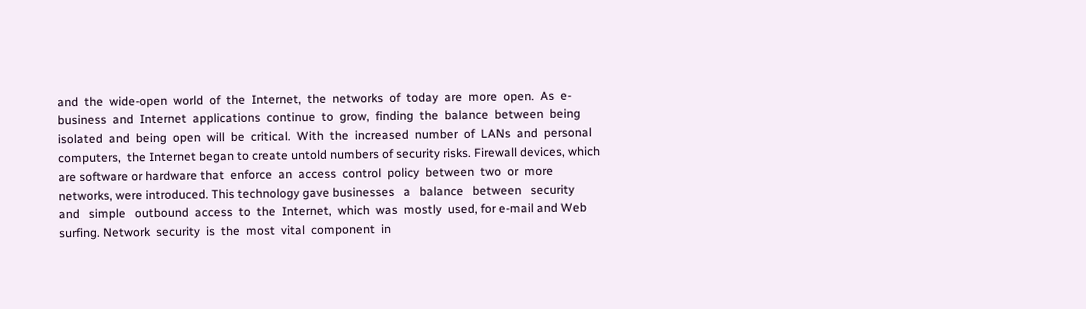and  the  wide-open  world  of  the  Internet,  the  networks  of  today  are  more  open.  As  e-business  and  Internet  applications  continue  to  grow,  finding  the  balance  between  being  isolated  and  being  open  will  be  critical.  With  the  increased  number  of  LANs  and  personal  computers,  the Internet began to create untold numbers of security risks. Firewall devices, which are software or hardware that  enforce  an  access  control  policy  between  two  or  more networks, were introduced. This technology gave businesses   a   balance   between   security   and   simple   outbound  access  to  the  Internet,  which  was  mostly  used, for e-mail and Web surfing. Network  security  is  the  most  vital  component  in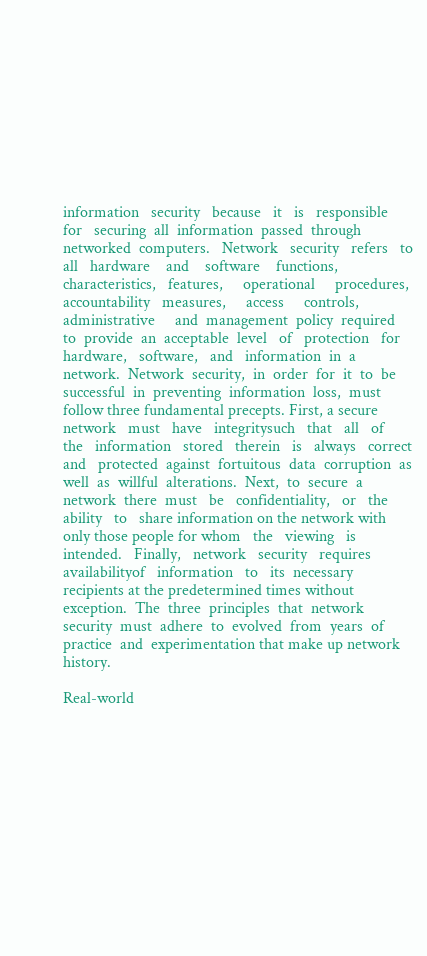information   security   because   it   is   responsible   for   securing  all  information  passed  through  networked  computers.   Network   security   refers   to   all   hardware    and    software    functions,    characteristics,   features,     operational     procedures,     accountability   measures,     access     controls,     administrative     and  management  policy  required  to  provide  an  acceptable  level   of   protection   for   hardware,   software,   and   information  in  a  network.  Network  security,  in  order  for  it  to  be  successful  in  preventing  information  loss,  must follow three fundamental precepts. First, a secure network   must   have   integritysuch   that   all   of   the   information   stored   therein   is   always   correct   and   protected  against  fortuitous  data  corruption  as  well  as  willful  alterations.  Next,  to  secure  a  network  there  must   be   confidentiality,   or   the   ability   to   share information on the network with only those people for whom   the   viewing   is   intended.   Finally,   network   security   requires   availabilityof   information   to   its  necessary recipients at the predetermined times without exception.  The  three  principles  that  network  security  must  adhere  to  evolved  from  years  of  practice  and  experimentation that make up network history.

Real-world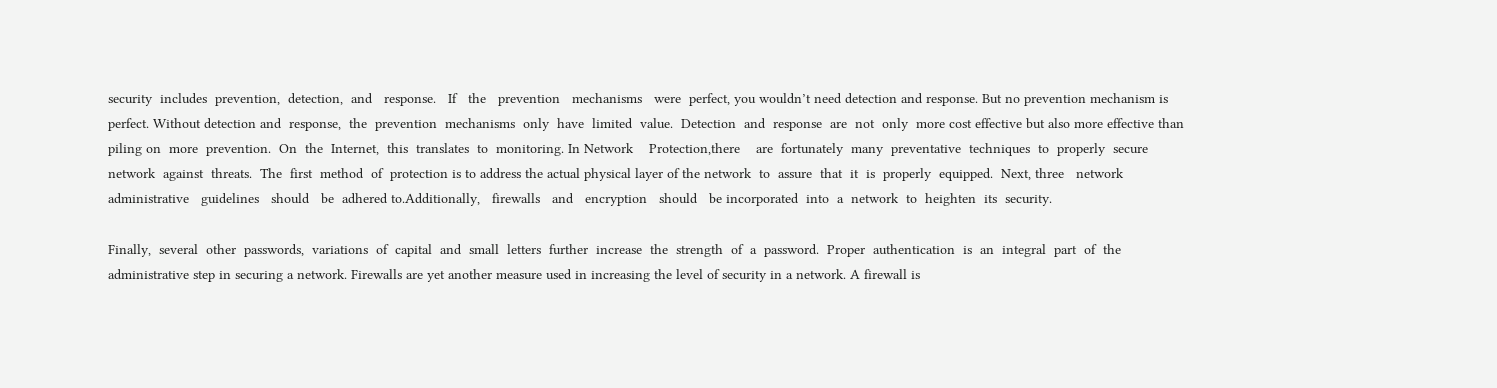security  includes  prevention,  detection,  and   response.   If   the   prevention   mechanisms   were  perfect, you wouldn’t need detection and response. But no prevention mechanism is perfect. Without detection and  response,  the  prevention  mechanisms  only  have  limited  value.  Detection  and  response  are  not  only  more cost effective but also more effective than piling on  more  prevention.  On  the  Internet,  this  translates  to  monitoring. In Network    Protection,there    are  fortunately  many  preventative  techniques  to  properly  secure  network  against  threats.  The  first  method  of  protection is to address the actual physical layer of the network  to  assure  that  it  is  properly  equipped.  Next, three   network   administrative   guidelines   should   be  adhered to.Additionally,   firewalls   and   encryption   should   be incorporated  into  a  network  to  heighten  its  security.

Finally,  several  other  passwords,  variations  of  capital  and  small  letters  further  increase  the  strength  of  a  password.  Proper  authentication  is  an  integral  part  of  the administrative step in securing a network. Firewalls are yet another measure used in increasing the level of security in a network. A firewall is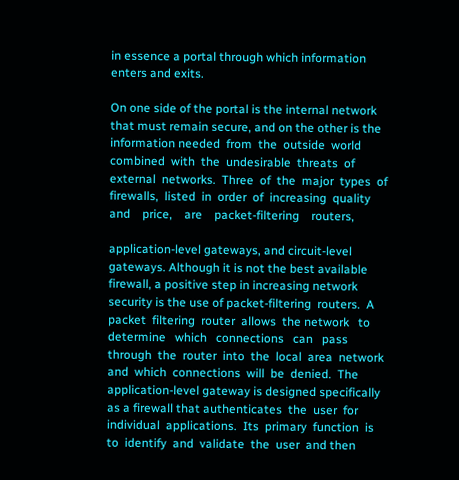in essence a portal through which information enters and exits.

On one side of the portal is the internal network that must remain secure, and on the other is the information needed  from  the  outside  world  combined  with  the  undesirable  threats  of  external  networks.  Three  of  the  major  types  of  firewalls,  listed  in  order  of  increasing  quality    and    price,    are    packet-filtering    routers,

application-level gateways, and circuit-level gateways. Although it is not the best available firewall, a positive step in increasing network security is the use of packet-filtering  routers.  A  packet  filtering  router  allows  the network   to   determine   which   connections   can   pass   through  the  router  into  the  local  area  network  and  which  connections  will  be  denied.  The  application-level gateway is designed specifically as a firewall that authenticates  the  user  for  individual  applications.  Its  primary  function  is  to  identify  and  validate  the  user  and then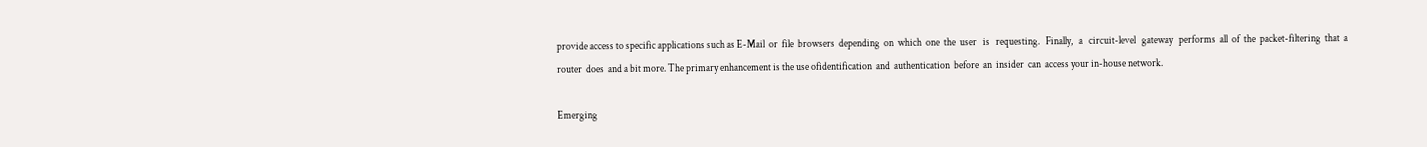provide access to specific applications such as E-Mail  or  file  browsers  depending  on  which  one  the  user   is   requesting.   Finally,   a   circuit-level   gateway   performs  all  of  the  packet-filtering  that  a  router  does  and a bit more. The primary enhancement is the use ofidentification  and  authentication  before  an  insider  can  access your in-house network.

Emerging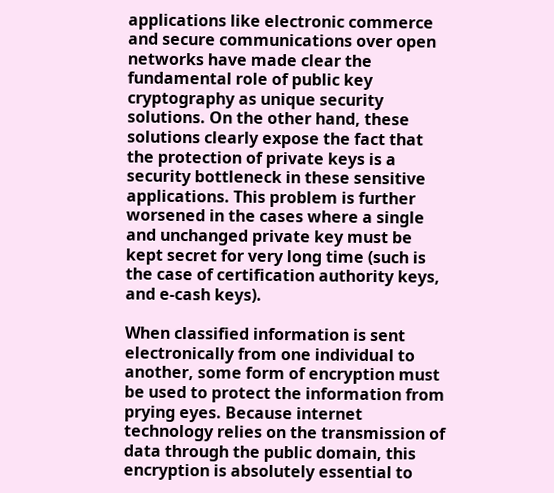applications like electronic commerce and secure communications over open networks have made clear the fundamental role of public key cryptography as unique security solutions. On the other hand, these solutions clearly expose the fact that the protection of private keys is a security bottleneck in these sensitive applications. This problem is further worsened in the cases where a single and unchanged private key must be kept secret for very long time (such is the case of certification authority keys, and e-cash keys).

When classified information is sent electronically from one individual to another, some form of encryption must be used to protect the information from prying eyes. Because internet technology relies on the transmission of data through the public domain, this encryption is absolutely essential to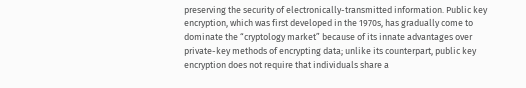preserving the security of electronically-transmitted information. Public key encryption, which was first developed in the 1970s, has gradually come to dominate the “cryptology market” because of its innate advantages over private-key methods of encrypting data; unlike its counterpart, public key encryption does not require that individuals share a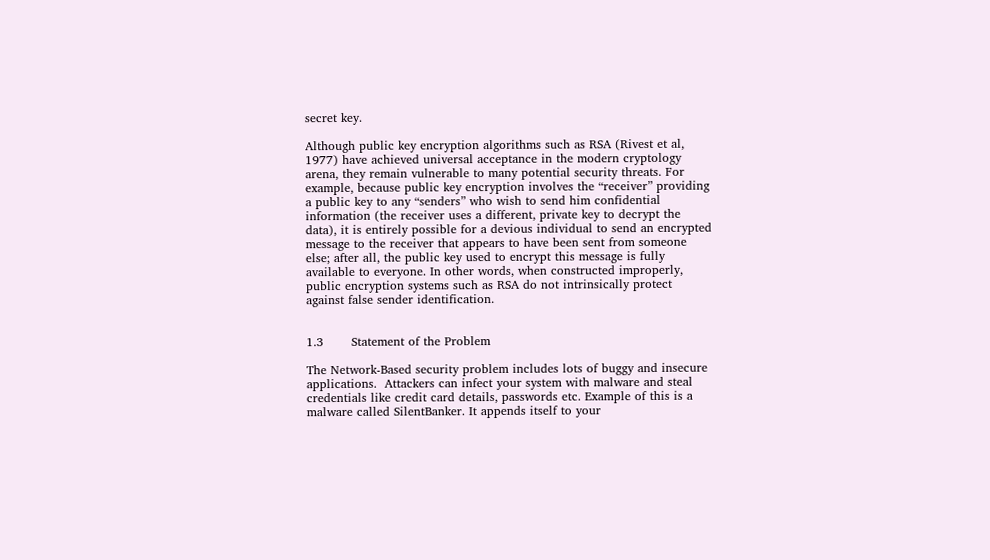secret key.

Although public key encryption algorithms such as RSA (Rivest et al, 1977) have achieved universal acceptance in the modern cryptology arena, they remain vulnerable to many potential security threats. For example, because public key encryption involves the “receiver” providing a public key to any “senders” who wish to send him confidential information (the receiver uses a different, private key to decrypt the data), it is entirely possible for a devious individual to send an encrypted message to the receiver that appears to have been sent from someone else; after all, the public key used to encrypt this message is fully available to everyone. In other words, when constructed improperly, public encryption systems such as RSA do not intrinsically protect against false sender identification.


1.3       Statement of the Problem

The Network-Based security problem includes lots of buggy and insecure applications.  Attackers can infect your system with malware and steal credentials like credit card details, passwords etc. Example of this is a malware called SilentBanker. It appends itself to your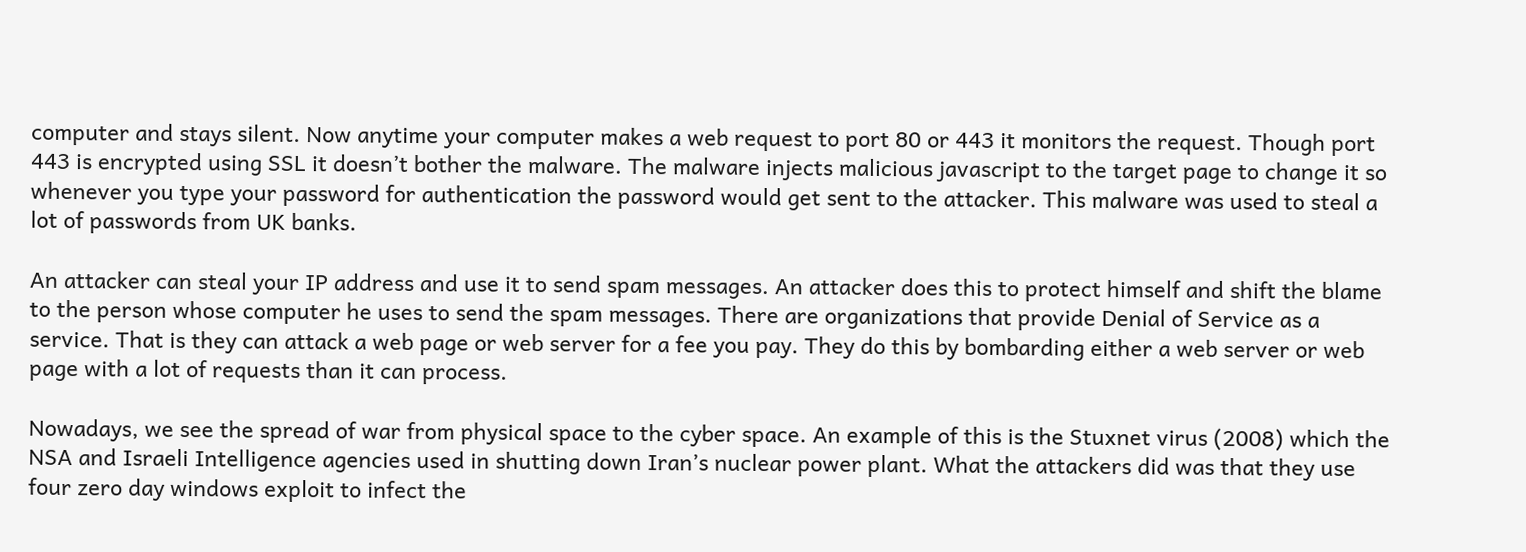computer and stays silent. Now anytime your computer makes a web request to port 80 or 443 it monitors the request. Though port 443 is encrypted using SSL it doesn’t bother the malware. The malware injects malicious javascript to the target page to change it so whenever you type your password for authentication the password would get sent to the attacker. This malware was used to steal a lot of passwords from UK banks.

An attacker can steal your IP address and use it to send spam messages. An attacker does this to protect himself and shift the blame to the person whose computer he uses to send the spam messages. There are organizations that provide Denial of Service as a service. That is they can attack a web page or web server for a fee you pay. They do this by bombarding either a web server or web page with a lot of requests than it can process.

Nowadays, we see the spread of war from physical space to the cyber space. An example of this is the Stuxnet virus (2008) which the NSA and Israeli Intelligence agencies used in shutting down Iran’s nuclear power plant. What the attackers did was that they use four zero day windows exploit to infect the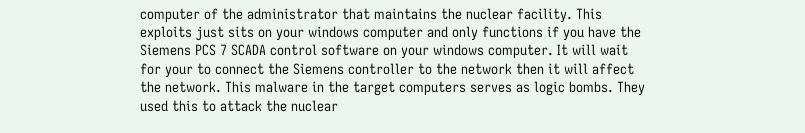computer of the administrator that maintains the nuclear facility. This exploits just sits on your windows computer and only functions if you have the Siemens PCS 7 SCADA control software on your windows computer. It will wait for your to connect the Siemens controller to the network then it will affect the network. This malware in the target computers serves as logic bombs. They used this to attack the nuclear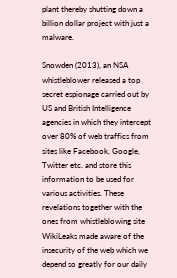plant thereby shutting down a billion dollar project with just a malware.

Snowden (2013), an NSA whistleblower released a top secret espionage carried out by US and British Intelligence agencies in which they intercept over 80% of web traffics from sites like Facebook, Google, Twitter etc. and store this information to be used for various activities. These revelations together with the ones from whistleblowing site WikiLeaks made aware of the insecurity of the web which we depend so greatly for our daily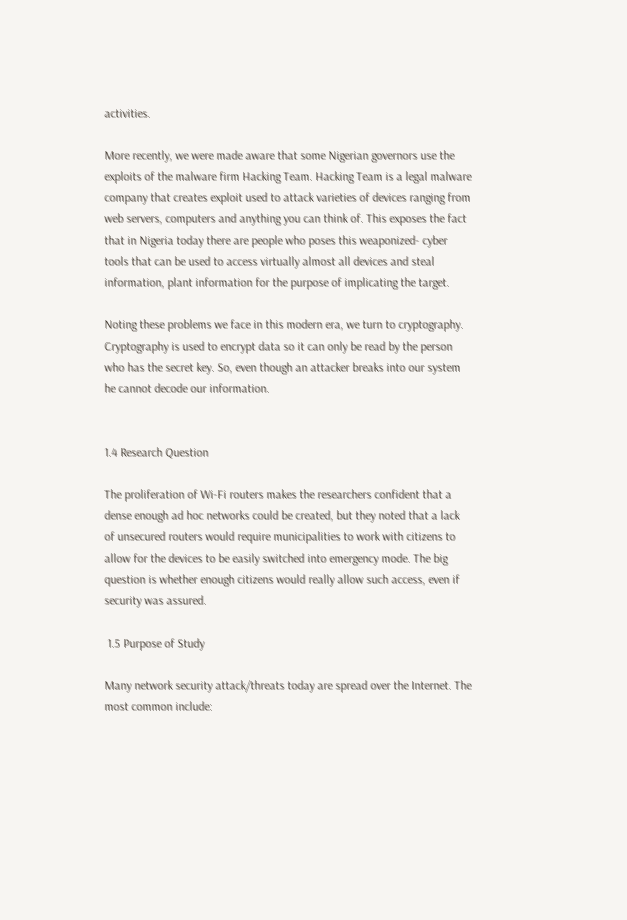activities.

More recently, we were made aware that some Nigerian governors use the exploits of the malware firm Hacking Team. Hacking Team is a legal malware company that creates exploit used to attack varieties of devices ranging from web servers, computers and anything you can think of. This exposes the fact that in Nigeria today there are people who poses this weaponized- cyber tools that can be used to access virtually almost all devices and steal information, plant information for the purpose of implicating the target.

Noting these problems we face in this modern era, we turn to cryptography. Cryptography is used to encrypt data so it can only be read by the person who has the secret key. So, even though an attacker breaks into our system he cannot decode our information.


1.4 Research Question

The proliferation of Wi-Fi routers makes the researchers confident that a dense enough ad hoc networks could be created, but they noted that a lack of unsecured routers would require municipalities to work with citizens to allow for the devices to be easily switched into emergency mode. The big question is whether enough citizens would really allow such access, even if security was assured.

 1.5 Purpose of Study

Many network security attack/threats today are spread over the Internet. The most common include: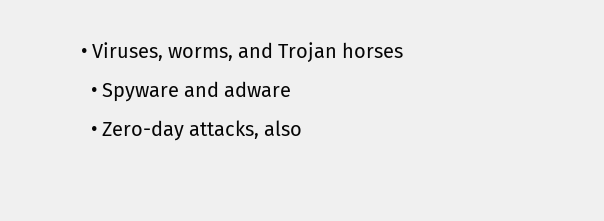• Viruses, worms, and Trojan horses
  • Spyware and adware
  • Zero-day attacks, also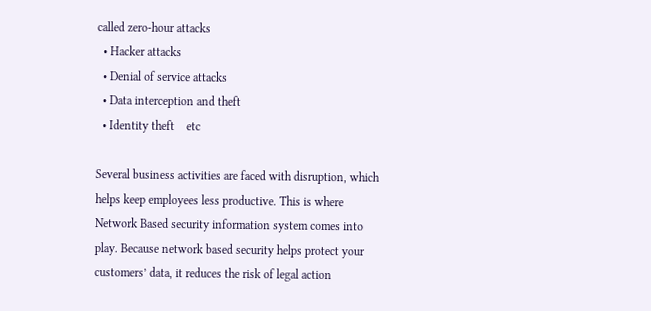called zero-hour attacks
  • Hacker attacks
  • Denial of service attacks
  • Data interception and theft
  • Identity theft    etc

Several business activities are faced with disruption, which helps keep employees less productive. This is where Network Based security information system comes into play. Because network based security helps protect your customers’ data, it reduces the risk of legal action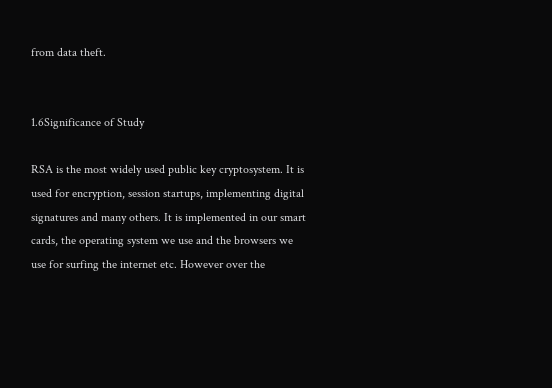from data theft.


1.6Significance of Study

RSA is the most widely used public key cryptosystem. It is used for encryption, session startups, implementing digital signatures and many others. It is implemented in our smart cards, the operating system we use and the browsers we use for surfing the internet etc. However over the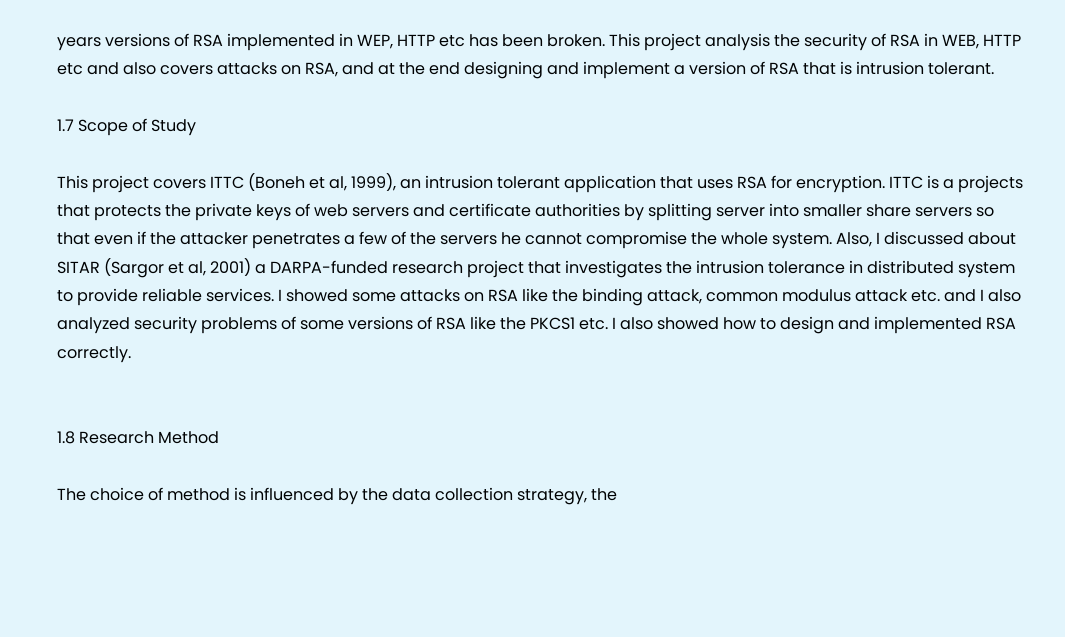years versions of RSA implemented in WEP, HTTP etc has been broken. This project analysis the security of RSA in WEB, HTTP etc and also covers attacks on RSA, and at the end designing and implement a version of RSA that is intrusion tolerant.

1.7 Scope of Study

This project covers ITTC (Boneh et al, 1999), an intrusion tolerant application that uses RSA for encryption. ITTC is a projects that protects the private keys of web servers and certificate authorities by splitting server into smaller share servers so that even if the attacker penetrates a few of the servers he cannot compromise the whole system. Also, I discussed about SITAR (Sargor et al, 2001) a DARPA-funded research project that investigates the intrusion tolerance in distributed system to provide reliable services. I showed some attacks on RSA like the binding attack, common modulus attack etc. and I also analyzed security problems of some versions of RSA like the PKCS1 etc. I also showed how to design and implemented RSA correctly.


1.8 Research Method

The choice of method is influenced by the data collection strategy, the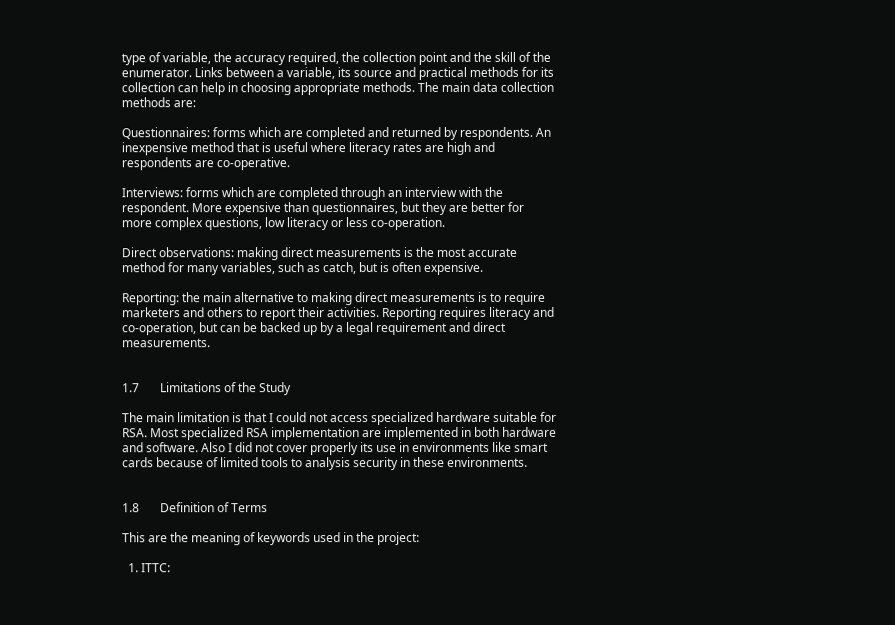type of variable, the accuracy required, the collection point and the skill of the enumerator. Links between a variable, its source and practical methods for its collection can help in choosing appropriate methods. The main data collection methods are:

Questionnaires: forms which are completed and returned by respondents. An inexpensive method that is useful where literacy rates are high and respondents are co-operative.

Interviews: forms which are completed through an interview with the respondent. More expensive than questionnaires, but they are better for more complex questions, low literacy or less co-operation.

Direct observations: making direct measurements is the most accurate method for many variables, such as catch, but is often expensive.

Reporting: the main alternative to making direct measurements is to require marketers and others to report their activities. Reporting requires literacy and co-operation, but can be backed up by a legal requirement and direct measurements.


1.7       Limitations of the Study

The main limitation is that I could not access specialized hardware suitable for RSA. Most specialized RSA implementation are implemented in both hardware and software. Also I did not cover properly its use in environments like smart cards because of limited tools to analysis security in these environments.


1.8       Definition of Terms

This are the meaning of keywords used in the project:

  1. ITTC: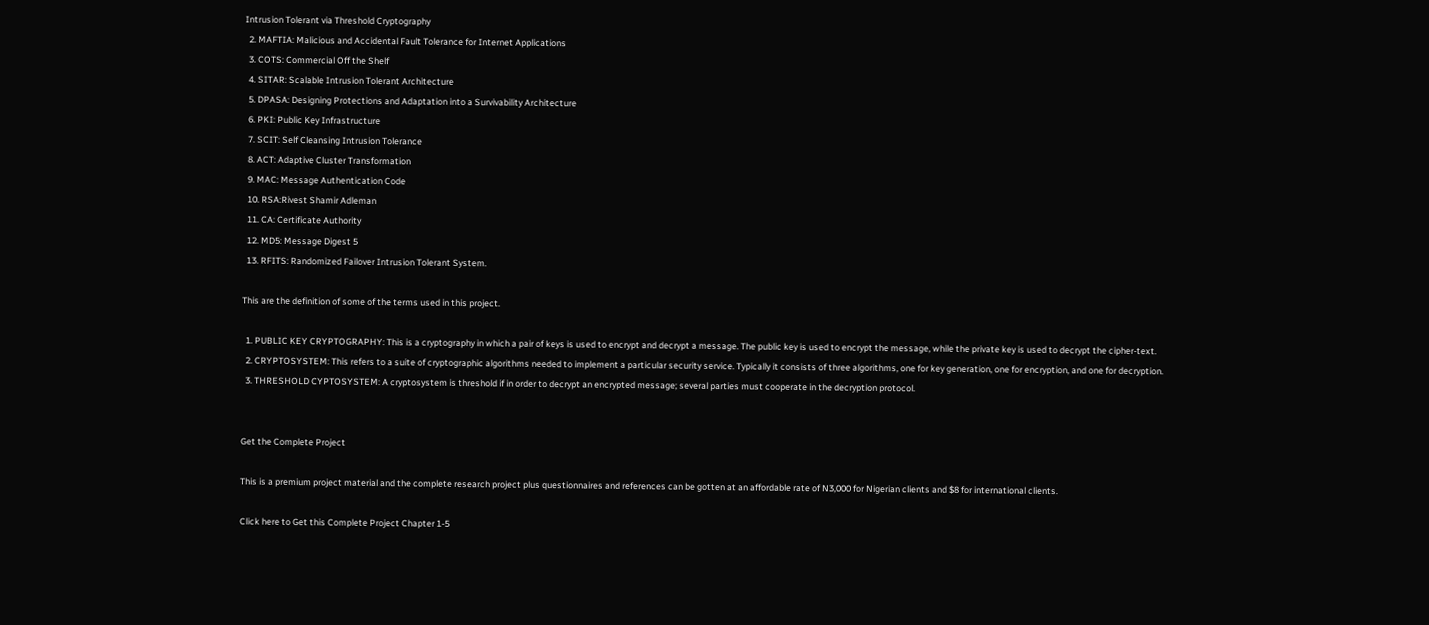Intrusion Tolerant via Threshold Cryptography
  2. MAFTIA: Malicious and Accidental Fault Tolerance for Internet Applications
  3. COTS: Commercial Off the Shelf
  4. SITAR: Scalable Intrusion Tolerant Architecture
  5. DPASA: Designing Protections and Adaptation into a Survivability Architecture
  6. PKI: Public Key Infrastructure
  7. SCIT: Self Cleansing Intrusion Tolerance
  8. ACT: Adaptive Cluster Transformation
  9. MAC: Message Authentication Code
  10. RSA:Rivest Shamir Adleman
  11. CA: Certificate Authority
  12. MD5: Message Digest 5
  13. RFITS: Randomized Failover Intrusion Tolerant System.

This are the definition of some of the terms used in this project.

  1. PUBLIC KEY CRYPTOGRAPHY: This is a cryptography in which a pair of keys is used to encrypt and decrypt a message. The public key is used to encrypt the message, while the private key is used to decrypt the cipher-text.
  2. CRYPTOSYSTEM: This refers to a suite of cryptographic algorithms needed to implement a particular security service. Typically it consists of three algorithms, one for key generation, one for encryption, and one for decryption.
  3. THRESHOLD CYPTOSYSTEM: A cryptosystem is threshold if in order to decrypt an encrypted message; several parties must cooperate in the decryption protocol.


Get the Complete Project

This is a premium project material and the complete research project plus questionnaires and references can be gotten at an affordable rate of N3,000 for Nigerian clients and $8 for international clients.

Click here to Get this Complete Project Chapter 1-5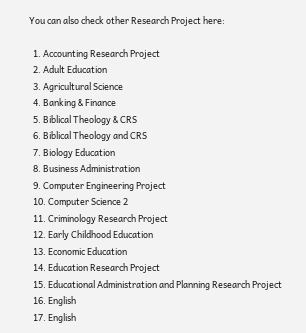You can also check other Research Project here:

  1. Accounting Research Project
  2. Adult Education
  3. Agricultural Science
  4. Banking & Finance
  5. Biblical Theology & CRS
  6. Biblical Theology and CRS
  7. Biology Education
  8. Business Administration
  9. Computer Engineering Project
  10. Computer Science 2
  11. Criminology Research Project
  12. Early Childhood Education
  13. Economic Education
  14. Education Research Project
  15. Educational Administration and Planning Research Project
  16. English
  17. English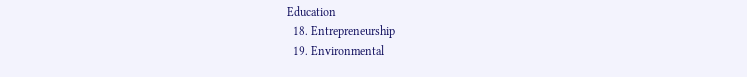Education
  18. Entrepreneurship
  19. Environmental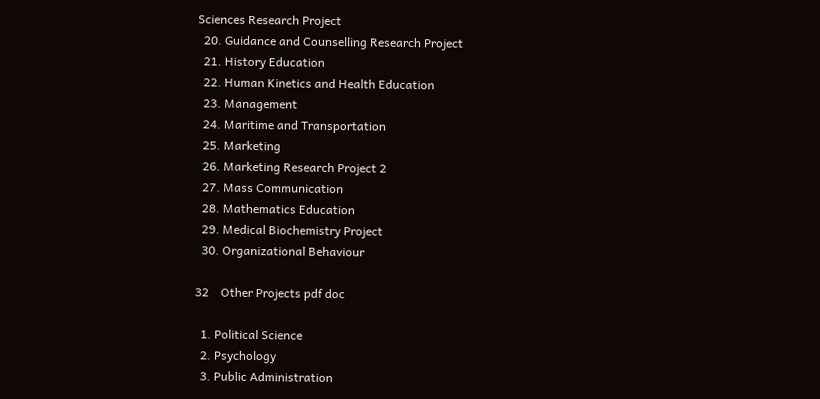Sciences Research Project
  20. Guidance and Counselling Research Project
  21. History Education
  22. Human Kinetics and Health Education
  23. Management
  24. Maritime and Transportation
  25. Marketing
  26. Marketing Research Project 2
  27. Mass Communication
  28. Mathematics Education
  29. Medical Biochemistry Project
  30. Organizational Behaviour

32    Other Projects pdf doc

  1. Political Science
  2. Psychology
  3. Public Administration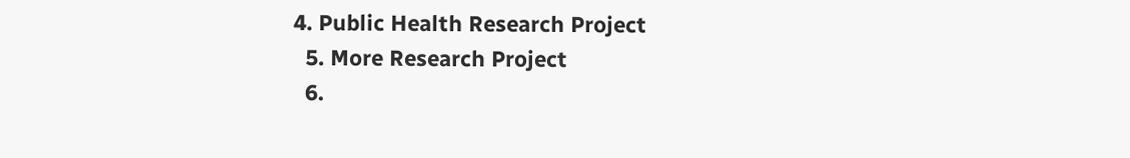4. Public Health Research Project
  5. More Research Project
  6.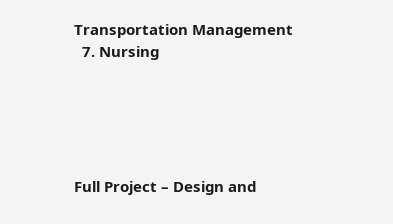Transportation Management
  7. Nursing





Full Project – Design and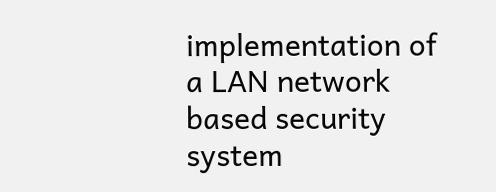implementation of a LAN network based security system